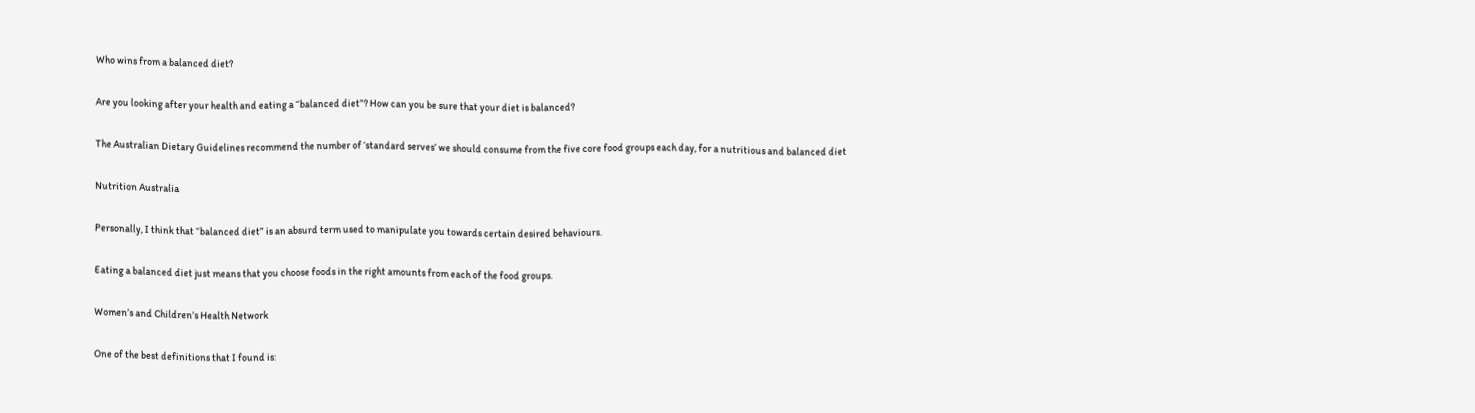Who wins from a balanced diet?

Are you looking after your health and eating a “balanced diet”? How can you be sure that your diet is balanced?

The Australian Dietary Guidelines recommend the number of ‘standard serves’ we should consume from the five core food groups each day, for a nutritious and balanced diet

Nutrition Australia

Personally, I think that “balanced diet” is an absurd term used to manipulate you towards certain desired behaviours.

Eating a balanced diet just means that you choose foods in the right amounts from each of the food groups.

Women’s and Children’s Health Network

One of the best definitions that I found is: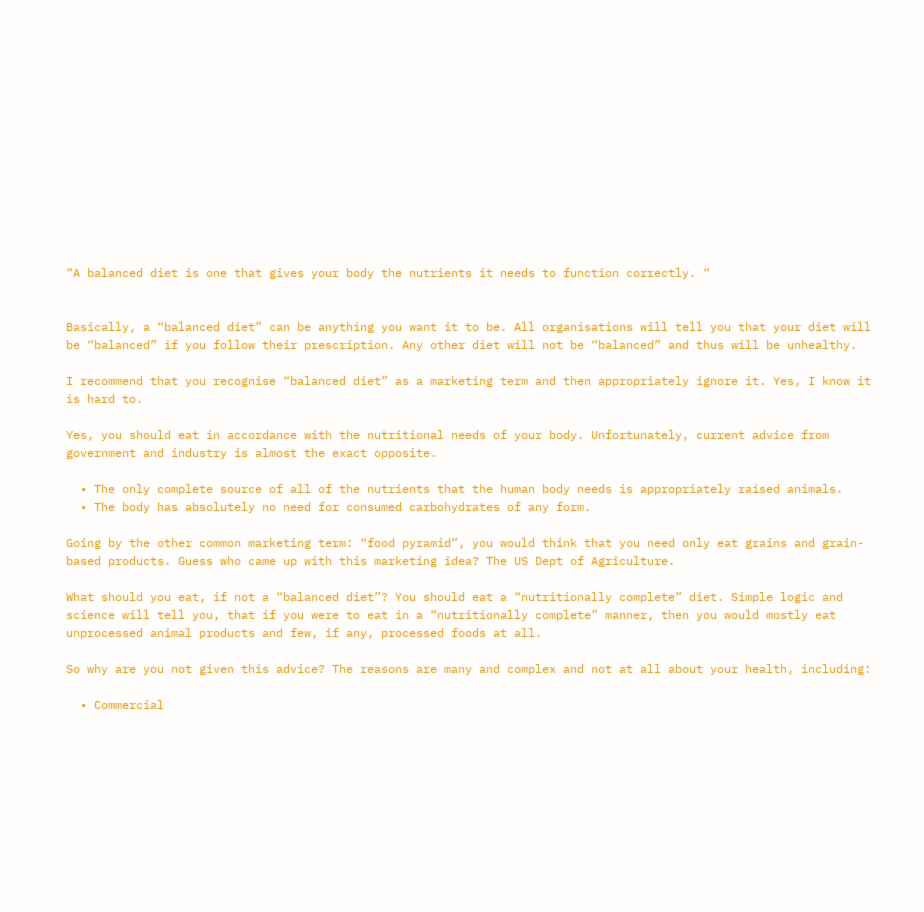“A balanced diet is one that gives your body the nutrients it needs to function correctly. “


Basically, a “balanced diet” can be anything you want it to be. All organisations will tell you that your diet will be “balanced” if you follow their prescription. Any other diet will not be “balanced” and thus will be unhealthy.

I recommend that you recognise “balanced diet” as a marketing term and then appropriately ignore it. Yes, I know it is hard to.

Yes, you should eat in accordance with the nutritional needs of your body. Unfortunately, current advice from government and industry is almost the exact opposite.

  • The only complete source of all of the nutrients that the human body needs is appropriately raised animals.
  • The body has absolutely no need for consumed carbohydrates of any form.

Going by the other common marketing term: “food pyramid”, you would think that you need only eat grains and grain-based products. Guess who came up with this marketing idea? The US Dept of Agriculture.

What should you eat, if not a “balanced diet”? You should eat a “nutritionally complete” diet. Simple logic and science will tell you, that if you were to eat in a “nutritionally complete” manner, then you would mostly eat unprocessed animal products and few, if any, processed foods at all.

So why are you not given this advice? The reasons are many and complex and not at all about your health, including:

  • Commercial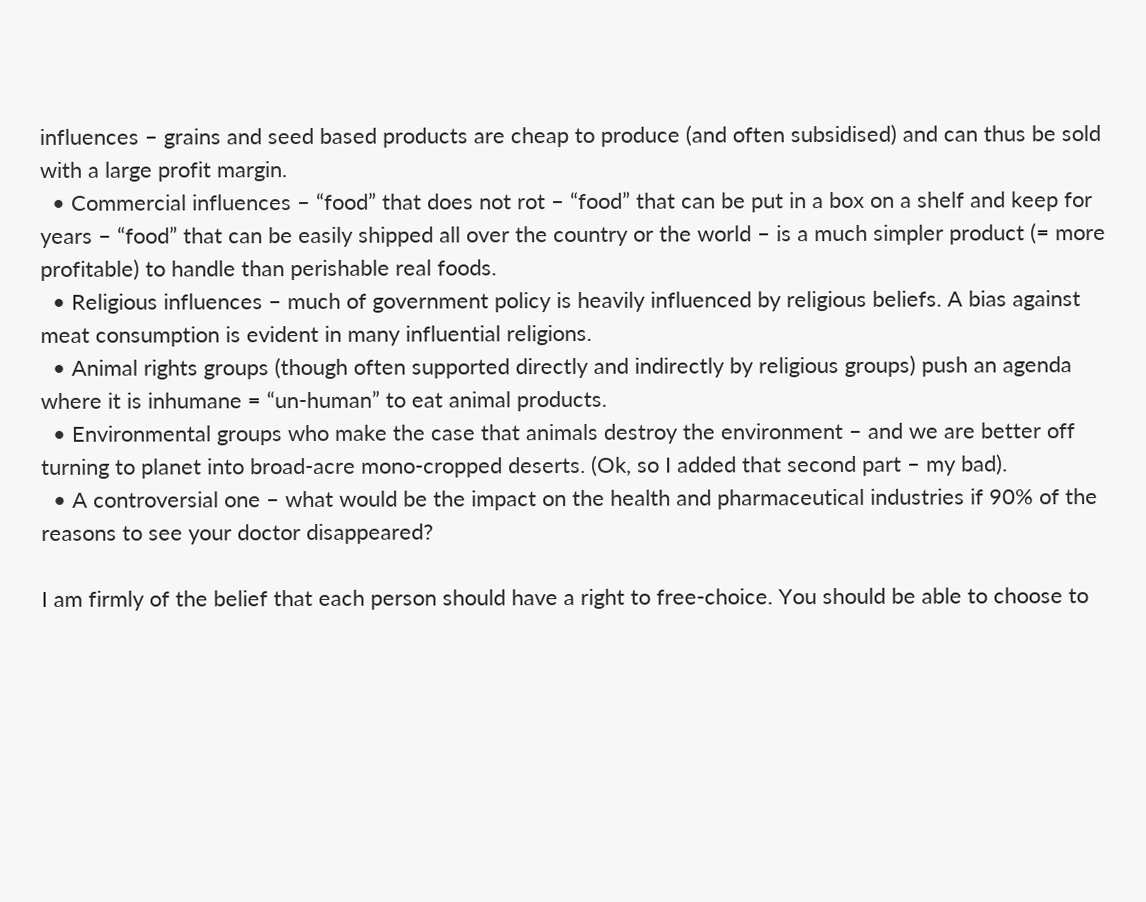influences – grains and seed based products are cheap to produce (and often subsidised) and can thus be sold with a large profit margin.
  • Commercial influences – “food” that does not rot – “food” that can be put in a box on a shelf and keep for years – “food” that can be easily shipped all over the country or the world – is a much simpler product (= more profitable) to handle than perishable real foods.
  • Religious influences – much of government policy is heavily influenced by religious beliefs. A bias against meat consumption is evident in many influential religions.
  • Animal rights groups (though often supported directly and indirectly by religious groups) push an agenda where it is inhumane = “un-human” to eat animal products.
  • Environmental groups who make the case that animals destroy the environment – and we are better off turning to planet into broad-acre mono-cropped deserts. (Ok, so I added that second part – my bad).
  • A controversial one – what would be the impact on the health and pharmaceutical industries if 90% of the reasons to see your doctor disappeared?

I am firmly of the belief that each person should have a right to free-choice. You should be able to choose to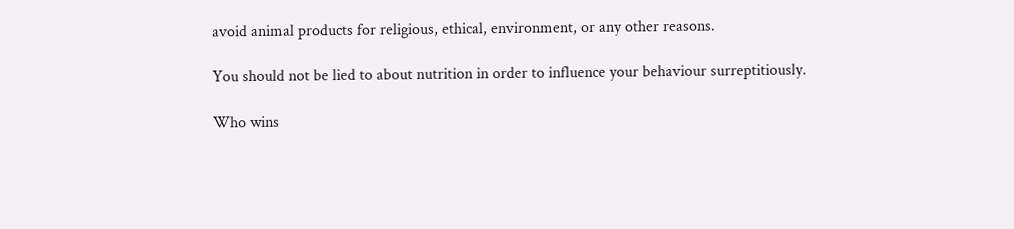avoid animal products for religious, ethical, environment, or any other reasons.

You should not be lied to about nutrition in order to influence your behaviour surreptitiously.

Who wins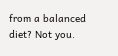from a balanced diet? Not you.